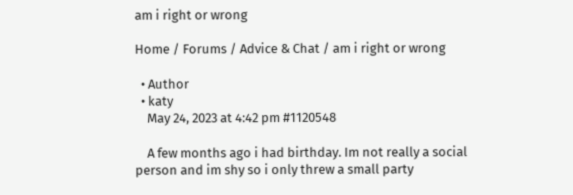am i right or wrong

Home / Forums / Advice & Chat / am i right or wrong

  • Author
  • katy
    May 24, 2023 at 4:42 pm #1120548

    A few months ago i had birthday. Im not really a social person and im shy so i only threw a small party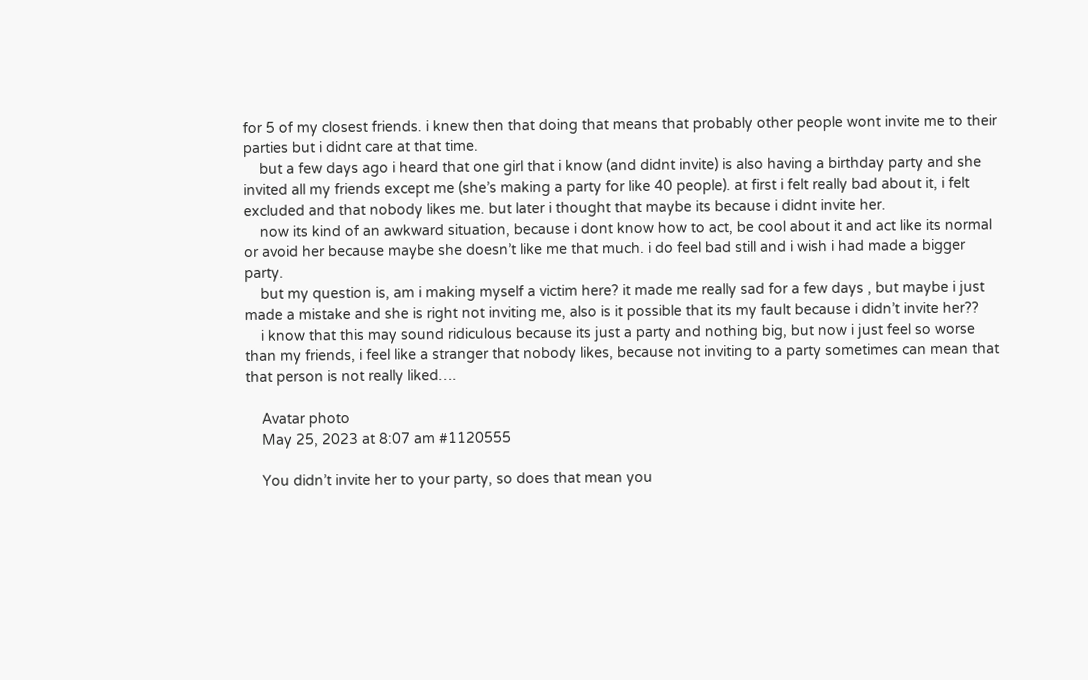for 5 of my closest friends. i knew then that doing that means that probably other people wont invite me to their parties but i didnt care at that time.
    but a few days ago i heard that one girl that i know (and didnt invite) is also having a birthday party and she invited all my friends except me (she’s making a party for like 40 people). at first i felt really bad about it, i felt excluded and that nobody likes me. but later i thought that maybe its because i didnt invite her.
    now its kind of an awkward situation, because i dont know how to act, be cool about it and act like its normal or avoid her because maybe she doesn’t like me that much. i do feel bad still and i wish i had made a bigger party.
    but my question is, am i making myself a victim here? it made me really sad for a few days , but maybe i just made a mistake and she is right not inviting me, also is it possible that its my fault because i didn’t invite her??
    i know that this may sound ridiculous because its just a party and nothing big, but now i just feel so worse than my friends, i feel like a stranger that nobody likes, because not inviting to a party sometimes can mean that that person is not really liked….

    Avatar photo
    May 25, 2023 at 8:07 am #1120555

    You didn’t invite her to your party, so does that mean you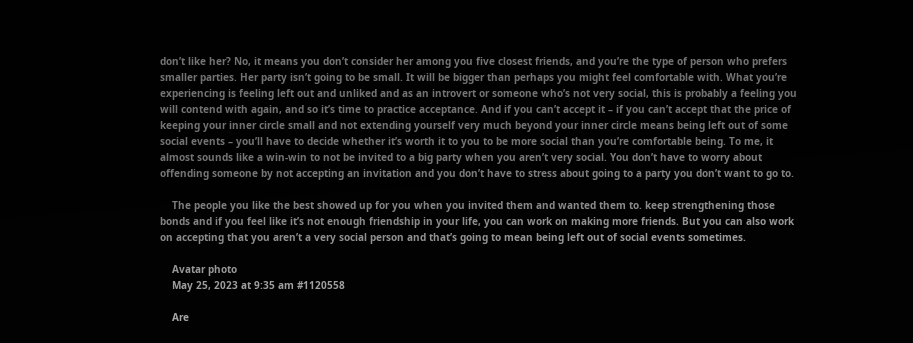don’t like her? No, it means you don’t consider her among you five closest friends, and you’re the type of person who prefers smaller parties. Her party isn’t going to be small. It will be bigger than perhaps you might feel comfortable with. What you’re experiencing is feeling left out and unliked and as an introvert or someone who’s not very social, this is probably a feeling you will contend with again, and so it’s time to practice acceptance. And if you can’t accept it – if you can’t accept that the price of keeping your inner circle small and not extending yourself very much beyond your inner circle means being left out of some social events – you’ll have to decide whether it’s worth it to you to be more social than you’re comfortable being. To me, it almost sounds like a win-win to not be invited to a big party when you aren’t very social. You don’t have to worry about offending someone by not accepting an invitation and you don’t have to stress about going to a party you don’t want to go to.

    The people you like the best showed up for you when you invited them and wanted them to. keep strengthening those bonds and if you feel like it’s not enough friendship in your life, you can work on making more friends. But you can also work on accepting that you aren’t a very social person and that’s going to mean being left out of social events sometimes.

    Avatar photo
    May 25, 2023 at 9:35 am #1120558

    Are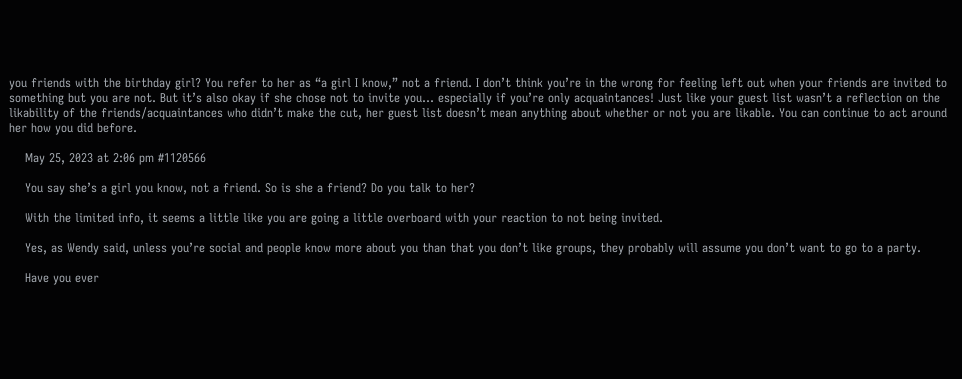you friends with the birthday girl? You refer to her as “a girl I know,” not a friend. I don’t think you’re in the wrong for feeling left out when your friends are invited to something but you are not. But it’s also okay if she chose not to invite you… especially if you’re only acquaintances! Just like your guest list wasn’t a reflection on the likability of the friends/acquaintances who didn’t make the cut, her guest list doesn’t mean anything about whether or not you are likable. You can continue to act around her how you did before.

    May 25, 2023 at 2:06 pm #1120566

    You say she’s a girl you know, not a friend. So is she a friend? Do you talk to her?

    With the limited info, it seems a little like you are going a little overboard with your reaction to not being invited.

    Yes, as Wendy said, unless you’re social and people know more about you than that you don’t like groups, they probably will assume you don’t want to go to a party.

    Have you ever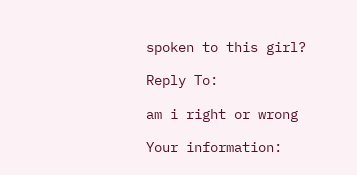spoken to this girl?

Reply To:

am i right or wrong

Your information: